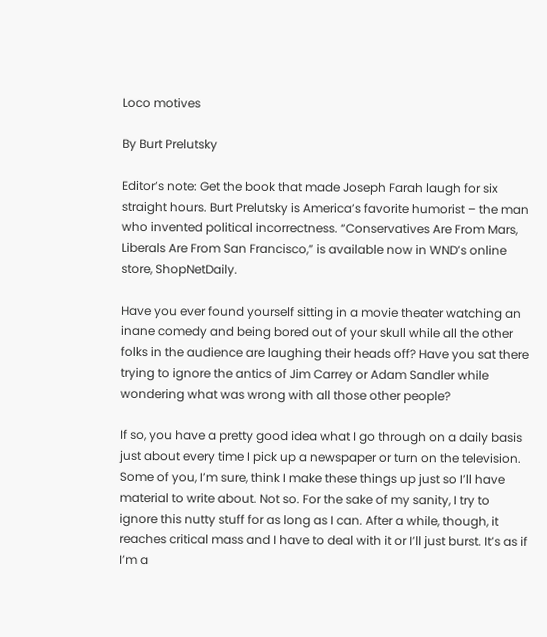Loco motives

By Burt Prelutsky

Editor’s note: Get the book that made Joseph Farah laugh for six straight hours. Burt Prelutsky is America’s favorite humorist – the man who invented political incorrectness. “Conservatives Are From Mars, Liberals Are From San Francisco,” is available now in WND’s online store, ShopNetDaily.

Have you ever found yourself sitting in a movie theater watching an inane comedy and being bored out of your skull while all the other folks in the audience are laughing their heads off? Have you sat there trying to ignore the antics of Jim Carrey or Adam Sandler while wondering what was wrong with all those other people?

If so, you have a pretty good idea what I go through on a daily basis just about every time I pick up a newspaper or turn on the television. Some of you, I’m sure, think I make these things up just so I’ll have material to write about. Not so. For the sake of my sanity, I try to ignore this nutty stuff for as long as I can. After a while, though, it reaches critical mass and I have to deal with it or I’ll just burst. It’s as if I’m a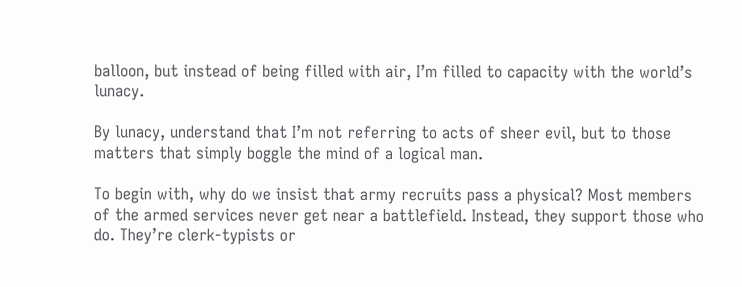balloon, but instead of being filled with air, I’m filled to capacity with the world’s lunacy.

By lunacy, understand that I’m not referring to acts of sheer evil, but to those matters that simply boggle the mind of a logical man.

To begin with, why do we insist that army recruits pass a physical? Most members of the armed services never get near a battlefield. Instead, they support those who do. They’re clerk-typists or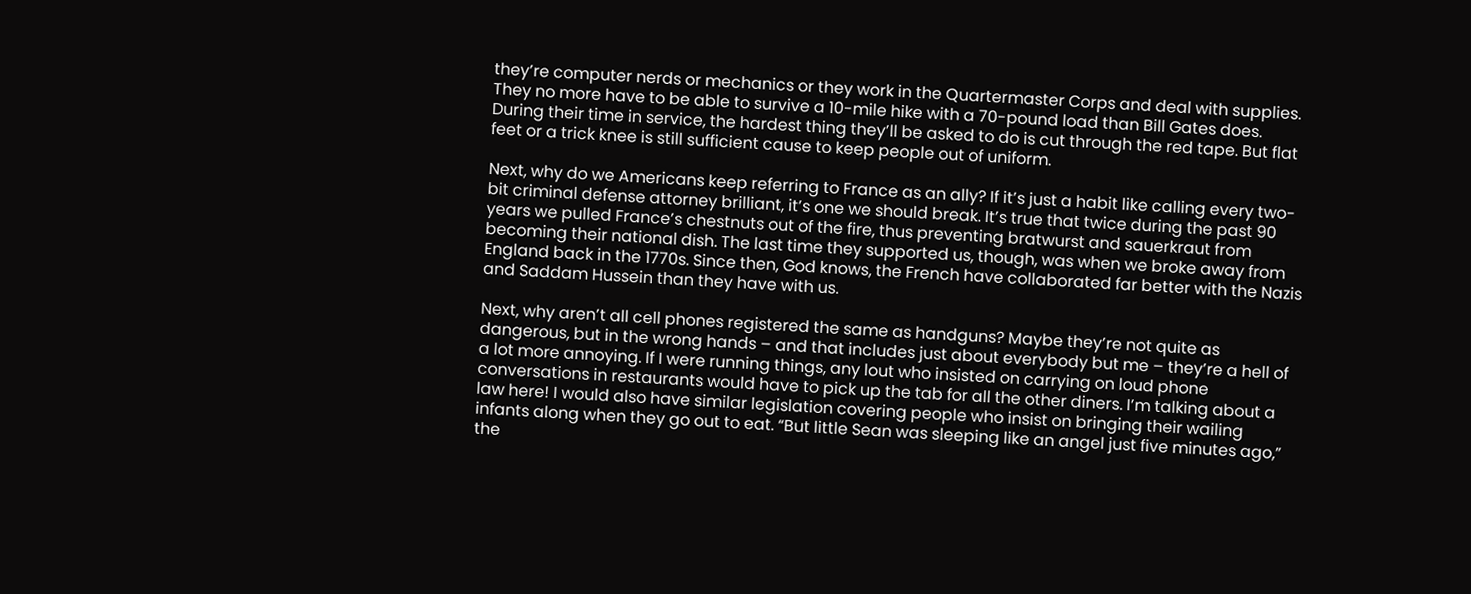they’re computer nerds or mechanics or they work in the Quartermaster Corps and deal with supplies. They no more have to be able to survive a 10-mile hike with a 70-pound load than Bill Gates does. During their time in service, the hardest thing they’ll be asked to do is cut through the red tape. But flat feet or a trick knee is still sufficient cause to keep people out of uniform.

Next, why do we Americans keep referring to France as an ally? If it’s just a habit like calling every two-bit criminal defense attorney brilliant, it’s one we should break. It’s true that twice during the past 90 years we pulled France’s chestnuts out of the fire, thus preventing bratwurst and sauerkraut from becoming their national dish. The last time they supported us, though, was when we broke away from England back in the 1770s. Since then, God knows, the French have collaborated far better with the Nazis and Saddam Hussein than they have with us.

Next, why aren’t all cell phones registered the same as handguns? Maybe they’re not quite as dangerous, but in the wrong hands – and that includes just about everybody but me – they’re a hell of a lot more annoying. If I were running things, any lout who insisted on carrying on loud phone conversations in restaurants would have to pick up the tab for all the other diners. I’m talking about a law here! I would also have similar legislation covering people who insist on bringing their wailing infants along when they go out to eat. “But little Sean was sleeping like an angel just five minutes ago,” the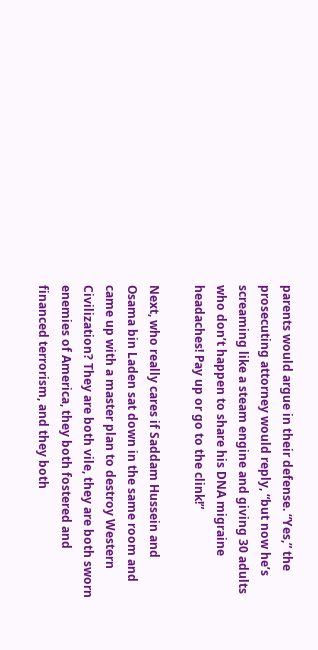parents would argue in their defense. “Yes,” the prosecuting attorney would reply, “but now he’s screaming like a steam engine and giving 30 adults who don’t happen to share his DNA migraine headaches! Pay up or go to the clink!”

Next, who really cares if Saddam Hussein and Osama bin Laden sat down in the same room and came up with a master plan to destroy Western Civilization? They are both vile, they are both sworn enemies of America, they both fostered and financed terrorism, and they both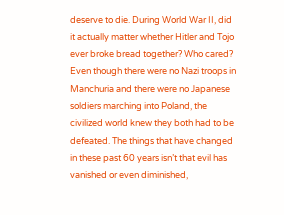deserve to die. During World War II, did it actually matter whether Hitler and Tojo ever broke bread together? Who cared? Even though there were no Nazi troops in Manchuria and there were no Japanese soldiers marching into Poland, the civilized world knew they both had to be defeated. The things that have changed in these past 60 years isn’t that evil has vanished or even diminished,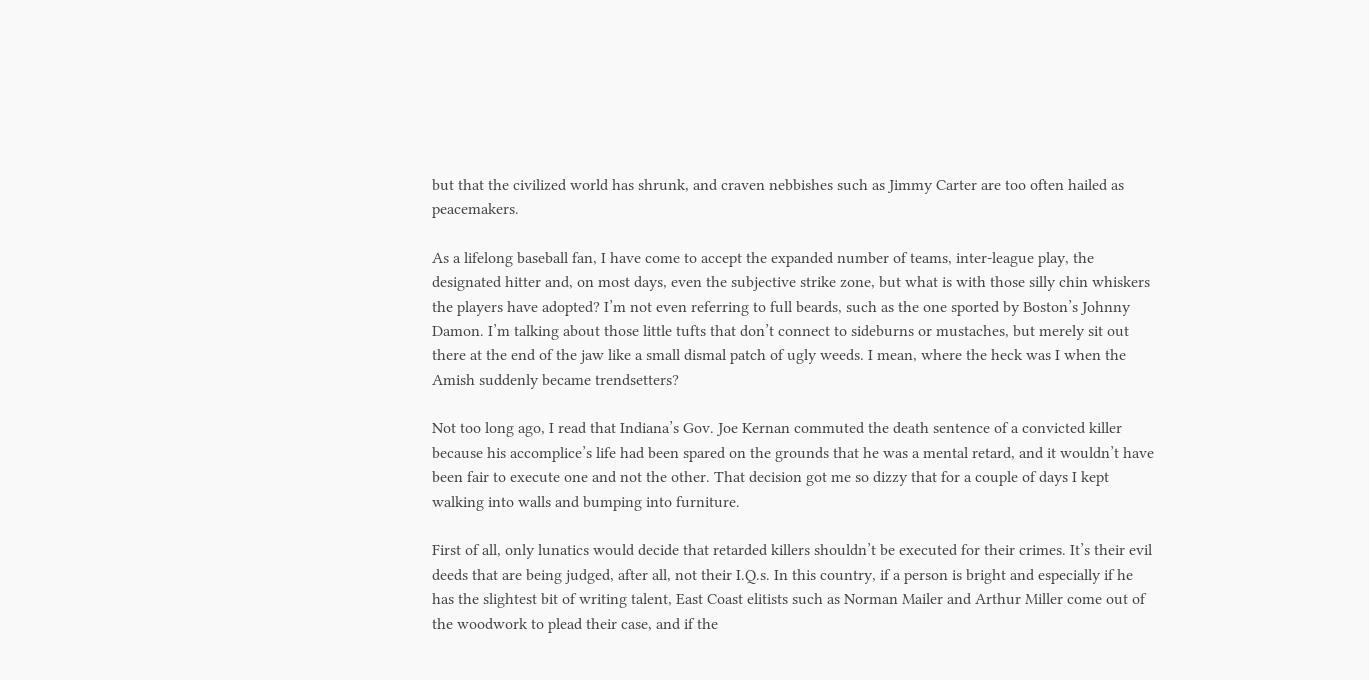but that the civilized world has shrunk, and craven nebbishes such as Jimmy Carter are too often hailed as peacemakers.

As a lifelong baseball fan, I have come to accept the expanded number of teams, inter-league play, the designated hitter and, on most days, even the subjective strike zone, but what is with those silly chin whiskers the players have adopted? I’m not even referring to full beards, such as the one sported by Boston’s Johnny Damon. I’m talking about those little tufts that don’t connect to sideburns or mustaches, but merely sit out there at the end of the jaw like a small dismal patch of ugly weeds. I mean, where the heck was I when the Amish suddenly became trendsetters?

Not too long ago, I read that Indiana’s Gov. Joe Kernan commuted the death sentence of a convicted killer because his accomplice’s life had been spared on the grounds that he was a mental retard, and it wouldn’t have been fair to execute one and not the other. That decision got me so dizzy that for a couple of days I kept walking into walls and bumping into furniture.

First of all, only lunatics would decide that retarded killers shouldn’t be executed for their crimes. It’s their evil deeds that are being judged, after all, not their I.Q.s. In this country, if a person is bright and especially if he has the slightest bit of writing talent, East Coast elitists such as Norman Mailer and Arthur Miller come out of the woodwork to plead their case, and if the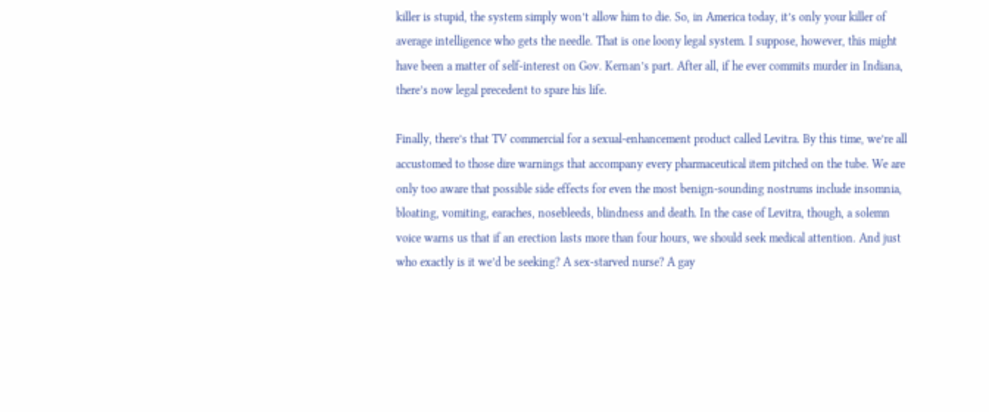killer is stupid, the system simply won’t allow him to die. So, in America today, it’s only your killer of average intelligence who gets the needle. That is one loony legal system. I suppose, however, this might have been a matter of self-interest on Gov. Kernan’s part. After all, if he ever commits murder in Indiana, there’s now legal precedent to spare his life.

Finally, there’s that TV commercial for a sexual-enhancement product called Levitra. By this time, we’re all accustomed to those dire warnings that accompany every pharmaceutical item pitched on the tube. We are only too aware that possible side effects for even the most benign-sounding nostrums include insomnia, bloating, vomiting, earaches, nosebleeds, blindness and death. In the case of Levitra, though, a solemn voice warns us that if an erection lasts more than four hours, we should seek medical attention. And just who exactly is it we’d be seeking? A sex-starved nurse? A gay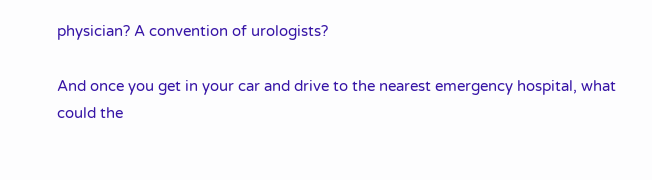physician? A convention of urologists?

And once you get in your car and drive to the nearest emergency hospital, what could the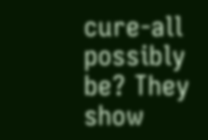cure-all possibly be? They show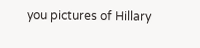you pictures of Hillary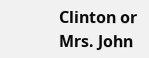Clinton or Mrs. John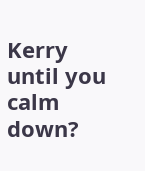Kerry until you calm down?